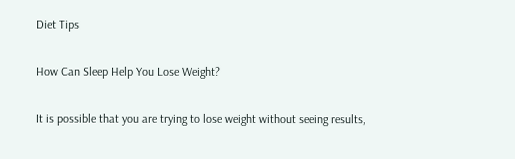Diet Tips

How Can Sleep Help You Lose Weight?

It is possible that you are trying to lose weight without seeing results,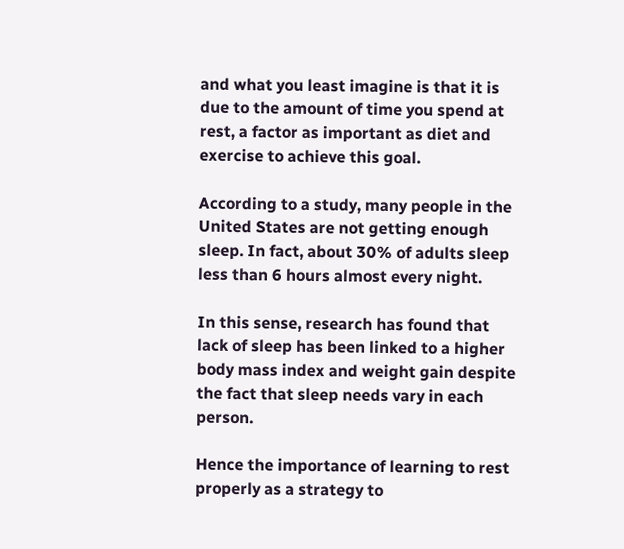and what you least imagine is that it is due to the amount of time you spend at rest, a factor as important as diet and exercise to achieve this goal.

According to a study, many people in the United States are not getting enough sleep. In fact, about 30% of adults sleep less than 6 hours almost every night.

In this sense, research has found that lack of sleep has been linked to a higher body mass index and weight gain despite the fact that sleep needs vary in each person.

Hence the importance of learning to rest properly as a strategy to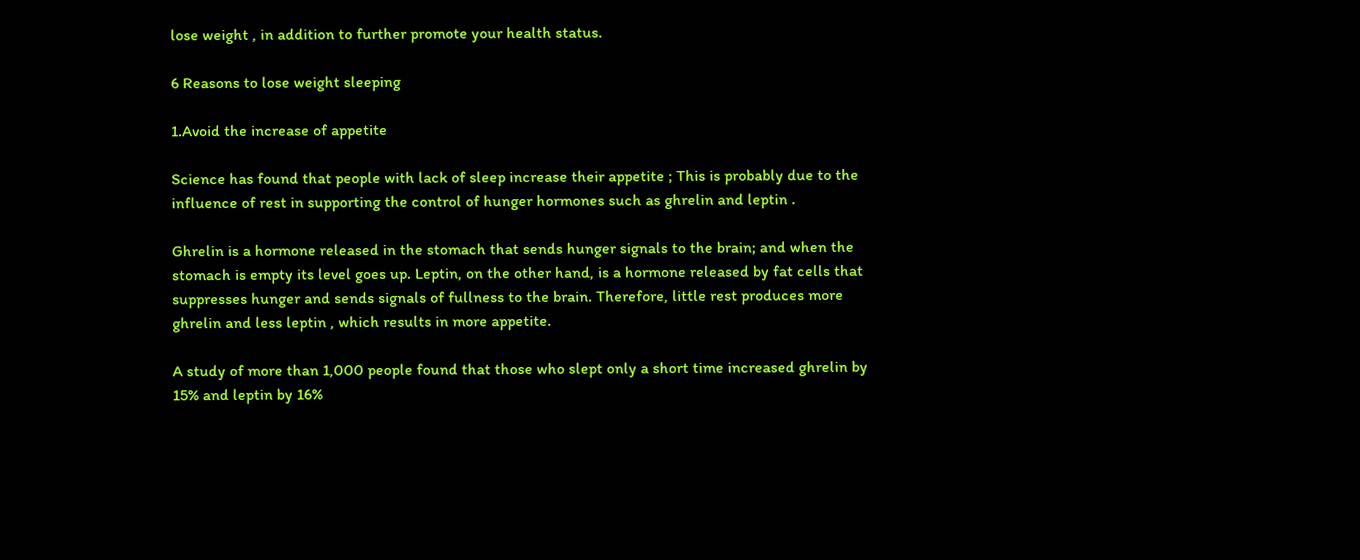lose weight , in addition to further promote your health status.

6 Reasons to lose weight sleeping

1.Avoid the increase of appetite

Science has found that people with lack of sleep increase their appetite ; This is probably due to the influence of rest in supporting the control of hunger hormones such as ghrelin and leptin .

Ghrelin is a hormone released in the stomach that sends hunger signals to the brain; and when the stomach is empty its level goes up. Leptin, on the other hand, is a hormone released by fat cells that suppresses hunger and sends signals of fullness to the brain. Therefore, little rest produces more ghrelin and less leptin , which results in more appetite.

A study of more than 1,000 people found that those who slept only a short time increased ghrelin by 15% and leptin by 16%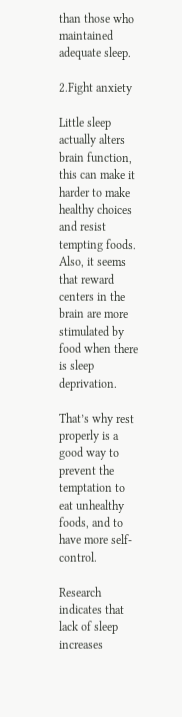than those who maintained adequate sleep.

2.Fight anxiety

Little sleep actually alters brain function, this can make it harder to make healthy choices and resist tempting foods. Also, it seems that reward centers in the brain are more stimulated by food when there is sleep deprivation.

That’s why rest properly is a good way to prevent the temptation to eat unhealthy foods, and to have more self-control.

Research indicates that lack of sleep increases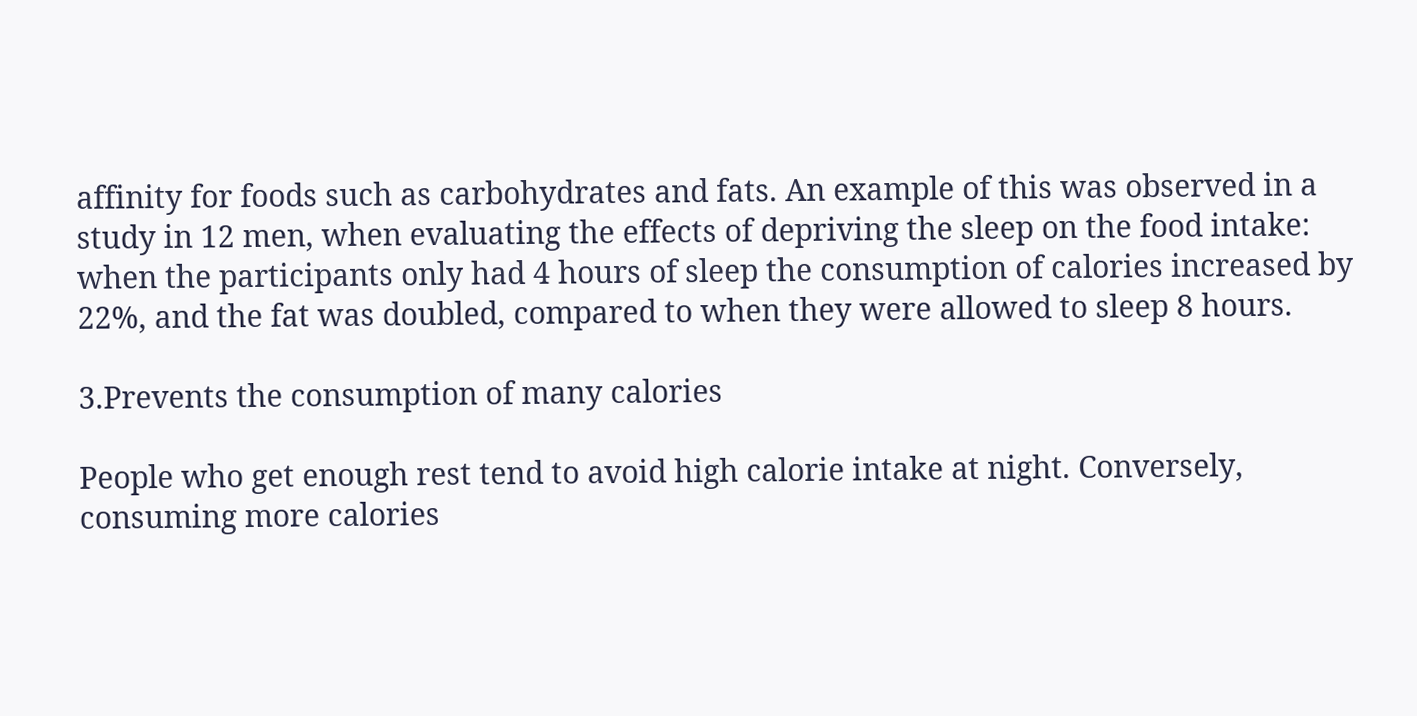affinity for foods such as carbohydrates and fats. An example of this was observed in a study in 12 men, when evaluating the effects of depriving the sleep on the food intake: when the participants only had 4 hours of sleep the consumption of calories increased by 22%, and the fat was doubled, compared to when they were allowed to sleep 8 hours.

3.Prevents the consumption of many calories

People who get enough rest tend to avoid high calorie intake at night. Conversely, consuming more calories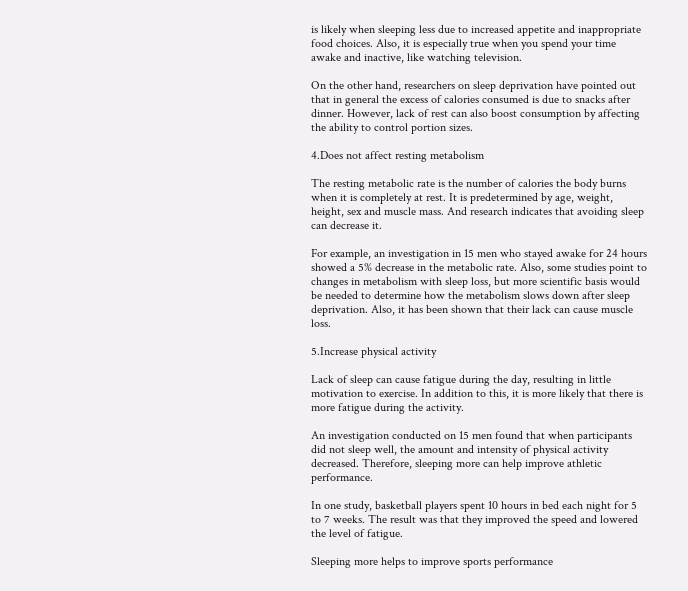is likely when sleeping less due to increased appetite and inappropriate food choices. Also, it is especially true when you spend your time awake and inactive, like watching television.

On the other hand, researchers on sleep deprivation have pointed out that in general the excess of calories consumed is due to snacks after dinner. However, lack of rest can also boost consumption by affecting the ability to control portion sizes.

4.Does not affect resting metabolism

The resting metabolic rate is the number of calories the body burns when it is completely at rest. It is predetermined by age, weight, height, sex and muscle mass. And research indicates that avoiding sleep can decrease it.

For example, an investigation in 15 men who stayed awake for 24 hours showed a 5% decrease in the metabolic rate. Also, some studies point to changes in metabolism with sleep loss, but more scientific basis would be needed to determine how the metabolism slows down after sleep deprivation. Also, it has been shown that their lack can cause muscle loss.

5.Increase physical activity

Lack of sleep can cause fatigue during the day, resulting in little motivation to exercise. In addition to this, it is more likely that there is more fatigue during the activity.

An investigation conducted on 15 men found that when participants did not sleep well, the amount and intensity of physical activity decreased. Therefore, sleeping more can help improve athletic performance.

In one study, basketball players spent 10 hours in bed each night for 5 to 7 weeks. The result was that they improved the speed and lowered the level of fatigue.

Sleeping more helps to improve sports performance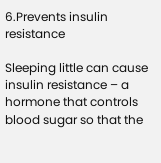6.Prevents insulin resistance

Sleeping little can cause insulin resistance – a hormone that controls blood sugar so that the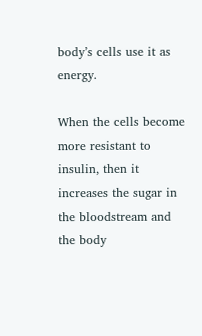body’s cells use it as energy.

When the cells become more resistant to insulin, then it increases the sugar in the bloodstream and the body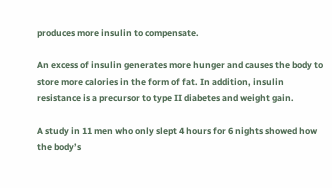produces more insulin to compensate.

An excess of insulin generates more hunger and causes the body to store more calories in the form of fat. In addition, insulin resistance is a precursor to type II diabetes and weight gain.

A study in 11 men who only slept 4 hours for 6 nights showed how the body’s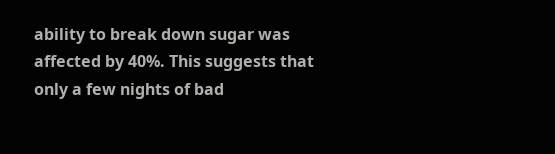ability to break down sugar was affected by 40%. This suggests that only a few nights of bad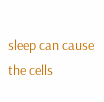sleep can cause the cells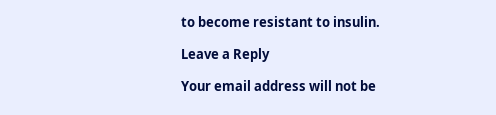to become resistant to insulin.

Leave a Reply

Your email address will not be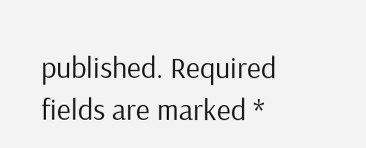published. Required fields are marked *